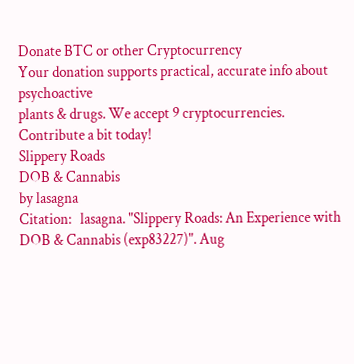Donate BTC or other Cryptocurrency
Your donation supports practical, accurate info about psychoactive
plants & drugs. We accept 9 cryptocurrencies. Contribute a bit today!
Slippery Roads
DOB & Cannabis
by lasagna
Citation:   lasagna. "Slippery Roads: An Experience with DOB & Cannabis (exp83227)". Aug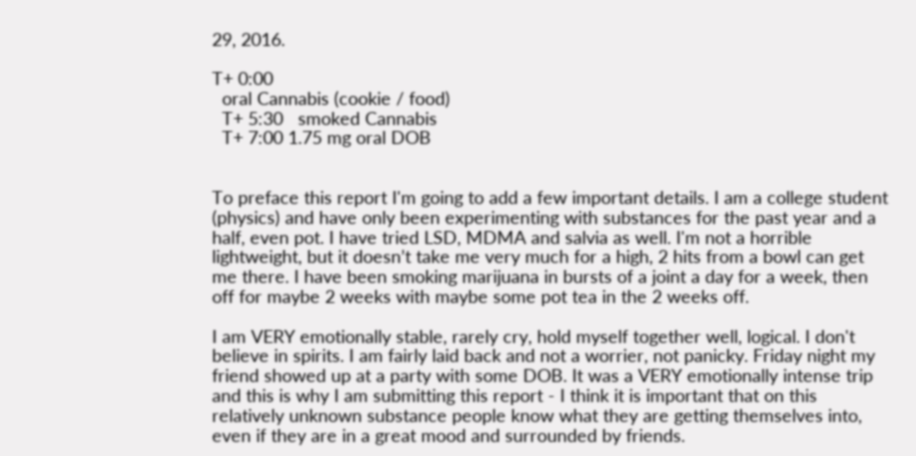29, 2016.

T+ 0:00
  oral Cannabis (cookie / food)
  T+ 5:30   smoked Cannabis
  T+ 7:00 1.75 mg oral DOB


To preface this report I'm going to add a few important details. I am a college student (physics) and have only been experimenting with substances for the past year and a half, even pot. I have tried LSD, MDMA and salvia as well. I'm not a horrible lightweight, but it doesn’t take me very much for a high, 2 hits from a bowl can get me there. I have been smoking marijuana in bursts of a joint a day for a week, then off for maybe 2 weeks with maybe some pot tea in the 2 weeks off.

I am VERY emotionally stable, rarely cry, hold myself together well, logical. I don't believe in spirits. I am fairly laid back and not a worrier, not panicky. Friday night my friend showed up at a party with some DOB. It was a VERY emotionally intense trip and this is why I am submitting this report - I think it is important that on this relatively unknown substance people know what they are getting themselves into, even if they are in a great mood and surrounded by friends.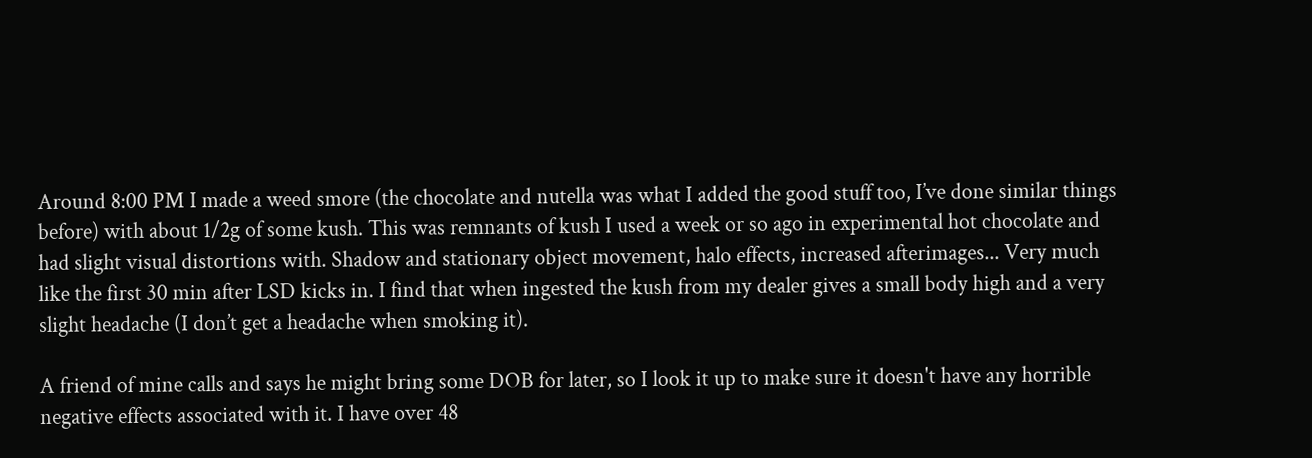Around 8:00 PM I made a weed smore (the chocolate and nutella was what I added the good stuff too, I’ve done similar things before) with about 1/2g of some kush. This was remnants of kush I used a week or so ago in experimental hot chocolate and had slight visual distortions with. Shadow and stationary object movement, halo effects, increased afterimages... Very much like the first 30 min after LSD kicks in. I find that when ingested the kush from my dealer gives a small body high and a very slight headache (I don’t get a headache when smoking it).

A friend of mine calls and says he might bring some DOB for later, so I look it up to make sure it doesn't have any horrible negative effects associated with it. I have over 48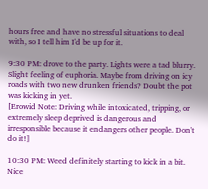hours free and have no stressful situations to deal with, so I tell him I'd be up for it.

9:30 PM: drove to the party. Lights were a tad blurry. Slight feeling of euphoria. Maybe from driving on icy roads with two new drunken friends? Doubt the pot was kicking in yet.
[Erowid Note: Driving while intoxicated, tripping, or extremely sleep deprived is dangerous and irresponsible because it endangers other people. Don't do it!]

10:30 PM: Weed definitely starting to kick in a bit. Nice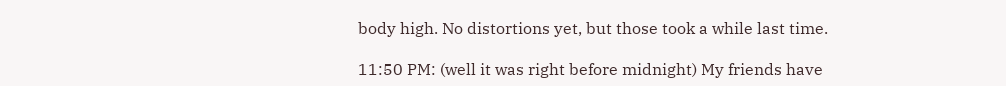body high. No distortions yet, but those took a while last time.

11:50 PM: (well it was right before midnight) My friends have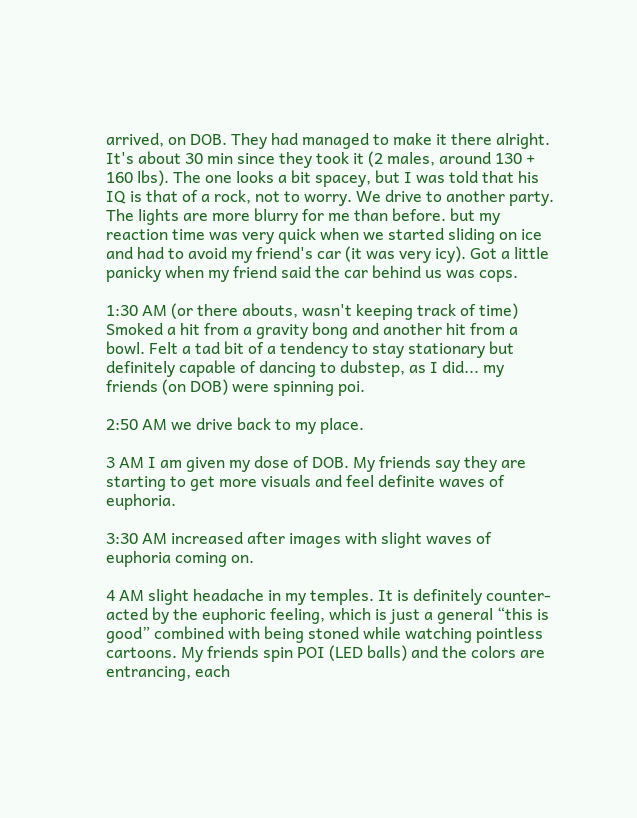arrived, on DOB. They had managed to make it there alright. It's about 30 min since they took it (2 males, around 130 + 160 lbs). The one looks a bit spacey, but I was told that his IQ is that of a rock, not to worry. We drive to another party. The lights are more blurry for me than before. but my reaction time was very quick when we started sliding on ice and had to avoid my friend's car (it was very icy). Got a little panicky when my friend said the car behind us was cops.

1:30 AM (or there abouts, wasn't keeping track of time) Smoked a hit from a gravity bong and another hit from a bowl. Felt a tad bit of a tendency to stay stationary but definitely capable of dancing to dubstep, as I did... my friends (on DOB) were spinning poi.

2:50 AM we drive back to my place.

3 AM I am given my dose of DOB. My friends say they are starting to get more visuals and feel definite waves of euphoria.

3:30 AM increased after images with slight waves of euphoria coming on.

4 AM slight headache in my temples. It is definitely counter-acted by the euphoric feeling, which is just a general “this is good” combined with being stoned while watching pointless cartoons. My friends spin POI (LED balls) and the colors are entrancing, each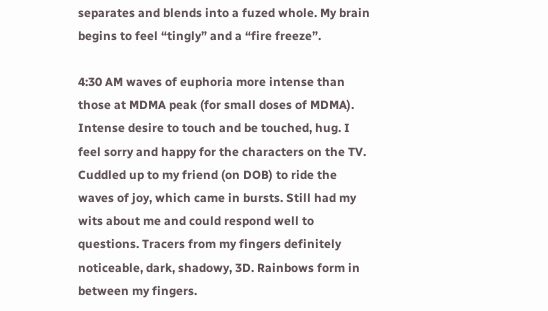separates and blends into a fuzed whole. My brain begins to feel “tingly” and a “fire freeze”.

4:30 AM waves of euphoria more intense than those at MDMA peak (for small doses of MDMA). Intense desire to touch and be touched, hug. I feel sorry and happy for the characters on the TV. Cuddled up to my friend (on DOB) to ride the waves of joy, which came in bursts. Still had my wits about me and could respond well to questions. Tracers from my fingers definitely noticeable, dark, shadowy, 3D. Rainbows form in between my fingers.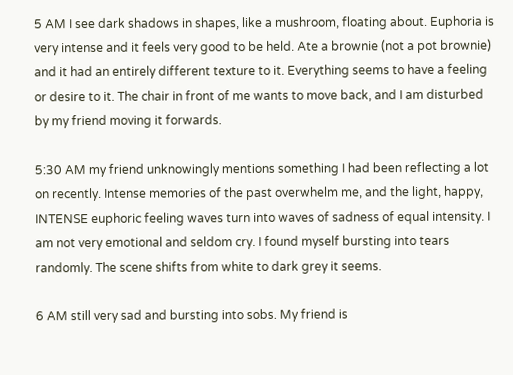5 AM I see dark shadows in shapes, like a mushroom, floating about. Euphoria is very intense and it feels very good to be held. Ate a brownie (not a pot brownie) and it had an entirely different texture to it. Everything seems to have a feeling or desire to it. The chair in front of me wants to move back, and I am disturbed by my friend moving it forwards.

5:30 AM my friend unknowingly mentions something I had been reflecting a lot on recently. Intense memories of the past overwhelm me, and the light, happy, INTENSE euphoric feeling waves turn into waves of sadness of equal intensity. I am not very emotional and seldom cry. I found myself bursting into tears randomly. The scene shifts from white to dark grey it seems.

6 AM still very sad and bursting into sobs. My friend is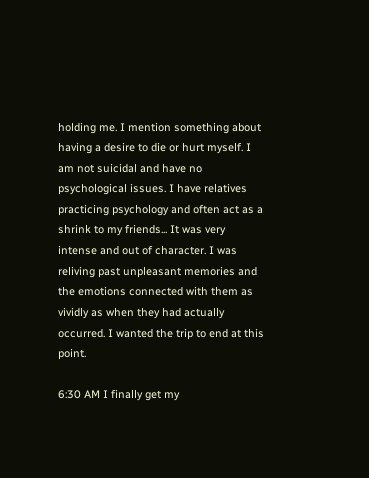holding me. I mention something about having a desire to die or hurt myself. I am not suicidal and have no psychological issues. I have relatives practicing psychology and often act as a shrink to my friends... It was very intense and out of character. I was reliving past unpleasant memories and the emotions connected with them as vividly as when they had actually occurred. I wanted the trip to end at this point.

6:30 AM I finally get my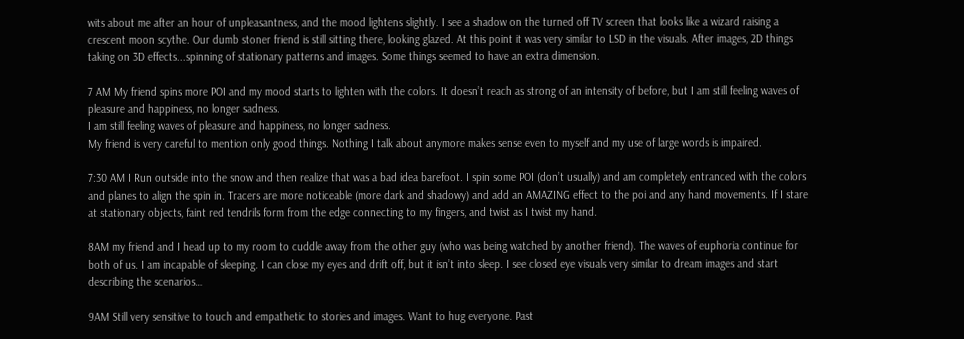wits about me after an hour of unpleasantness, and the mood lightens slightly. I see a shadow on the turned off TV screen that looks like a wizard raising a crescent moon scythe. Our dumb stoner friend is still sitting there, looking glazed. At this point it was very similar to LSD in the visuals. After images, 2D things taking on 3D effects...spinning of stationary patterns and images. Some things seemed to have an extra dimension.

7 AM My friend spins more POI and my mood starts to lighten with the colors. It doesn’t reach as strong of an intensity of before, but I am still feeling waves of pleasure and happiness, no longer sadness.
I am still feeling waves of pleasure and happiness, no longer sadness.
My friend is very careful to mention only good things. Nothing I talk about anymore makes sense even to myself and my use of large words is impaired.

7:30 AM I Run outside into the snow and then realize that was a bad idea barefoot. I spin some POI (don’t usually) and am completely entranced with the colors and planes to align the spin in. Tracers are more noticeable (more dark and shadowy) and add an AMAZING effect to the poi and any hand movements. If I stare at stationary objects, faint red tendrils form from the edge connecting to my fingers, and twist as I twist my hand.

8AM my friend and I head up to my room to cuddle away from the other guy (who was being watched by another friend). The waves of euphoria continue for both of us. I am incapable of sleeping. I can close my eyes and drift off, but it isn’t into sleep. I see closed eye visuals very similar to dream images and start describing the scenarios…

9AM Still very sensitive to touch and empathetic to stories and images. Want to hug everyone. Past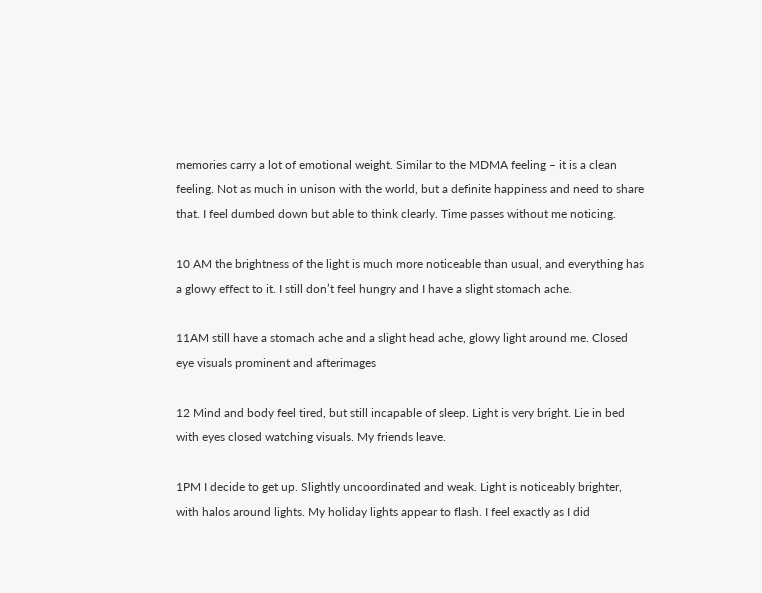memories carry a lot of emotional weight. Similar to the MDMA feeling – it is a clean feeling. Not as much in unison with the world, but a definite happiness and need to share that. I feel dumbed down but able to think clearly. Time passes without me noticing.

10 AM the brightness of the light is much more noticeable than usual, and everything has a glowy effect to it. I still don’t feel hungry and I have a slight stomach ache.

11AM still have a stomach ache and a slight head ache, glowy light around me. Closed eye visuals prominent and afterimages

12 Mind and body feel tired, but still incapable of sleep. Light is very bright. Lie in bed with eyes closed watching visuals. My friends leave.

1PM I decide to get up. Slightly uncoordinated and weak. Light is noticeably brighter, with halos around lights. My holiday lights appear to flash. I feel exactly as I did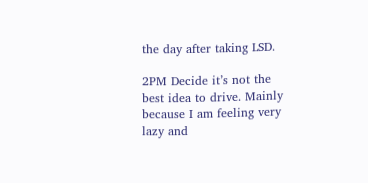the day after taking LSD.

2PM Decide it’s not the best idea to drive. Mainly because I am feeling very lazy and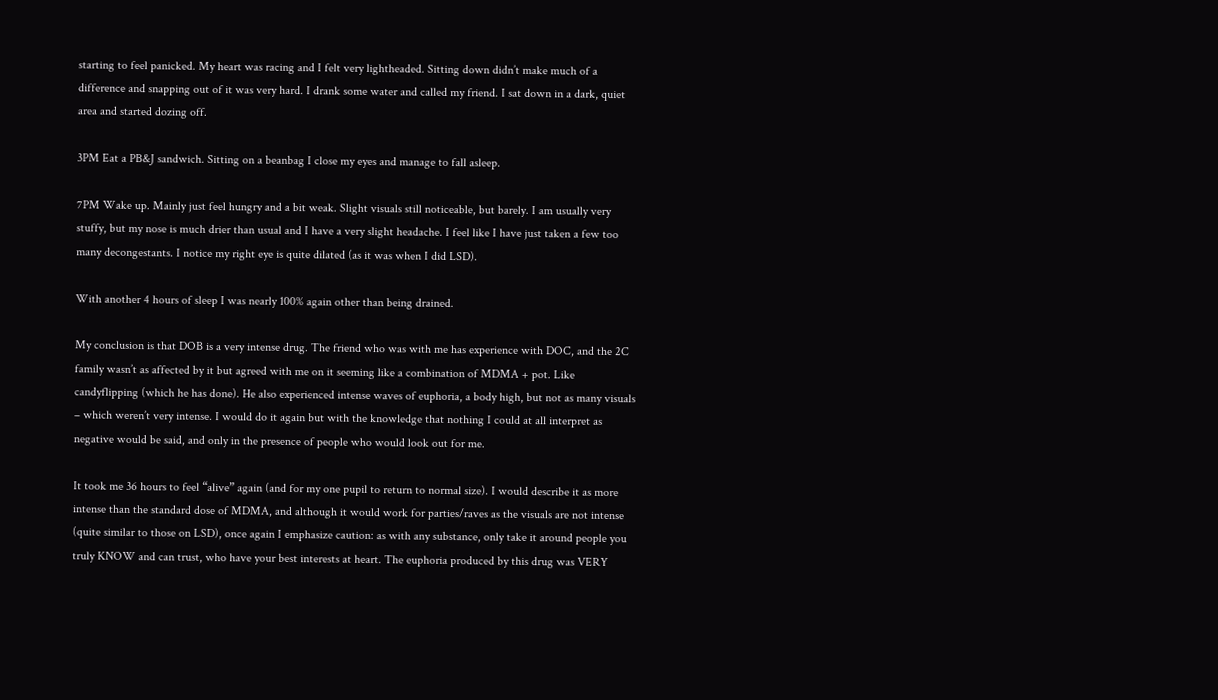starting to feel panicked. My heart was racing and I felt very lightheaded. Sitting down didn’t make much of a difference and snapping out of it was very hard. I drank some water and called my friend. I sat down in a dark, quiet area and started dozing off.

3PM Eat a PB&J sandwich. Sitting on a beanbag I close my eyes and manage to fall asleep.

7PM Wake up. Mainly just feel hungry and a bit weak. Slight visuals still noticeable, but barely. I am usually very stuffy, but my nose is much drier than usual and I have a very slight headache. I feel like I have just taken a few too many decongestants. I notice my right eye is quite dilated (as it was when I did LSD).

With another 4 hours of sleep I was nearly 100% again other than being drained.

My conclusion is that DOB is a very intense drug. The friend who was with me has experience with DOC, and the 2C family wasn’t as affected by it but agreed with me on it seeming like a combination of MDMA + pot. Like candyflipping (which he has done). He also experienced intense waves of euphoria, a body high, but not as many visuals – which weren’t very intense. I would do it again but with the knowledge that nothing I could at all interpret as negative would be said, and only in the presence of people who would look out for me.

It took me 36 hours to feel “alive” again (and for my one pupil to return to normal size). I would describe it as more intense than the standard dose of MDMA, and although it would work for parties/raves as the visuals are not intense (quite similar to those on LSD), once again I emphasize caution: as with any substance, only take it around people you truly KNOW and can trust, who have your best interests at heart. The euphoria produced by this drug was VERY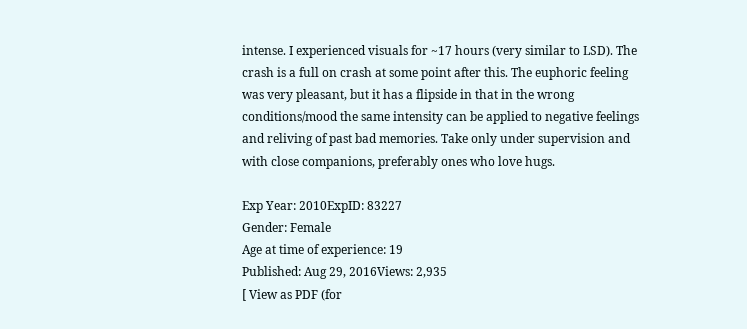intense. I experienced visuals for ~17 hours (very similar to LSD). The crash is a full on crash at some point after this. The euphoric feeling was very pleasant, but it has a flipside in that in the wrong conditions/mood the same intensity can be applied to negative feelings and reliving of past bad memories. Take only under supervision and with close companions, preferably ones who love hugs.

Exp Year: 2010ExpID: 83227
Gender: Female
Age at time of experience: 19
Published: Aug 29, 2016Views: 2,935
[ View as PDF (for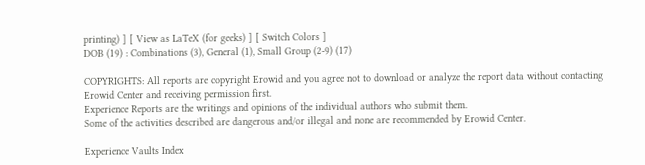printing) ] [ View as LaTeX (for geeks) ] [ Switch Colors ]
DOB (19) : Combinations (3), General (1), Small Group (2-9) (17)

COPYRIGHTS: All reports are copyright Erowid and you agree not to download or analyze the report data without contacting Erowid Center and receiving permission first.
Experience Reports are the writings and opinions of the individual authors who submit them.
Some of the activities described are dangerous and/or illegal and none are recommended by Erowid Center.

Experience Vaults Index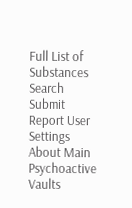Full List of Substances Search Submit Report User Settings About Main Psychoactive Vaults